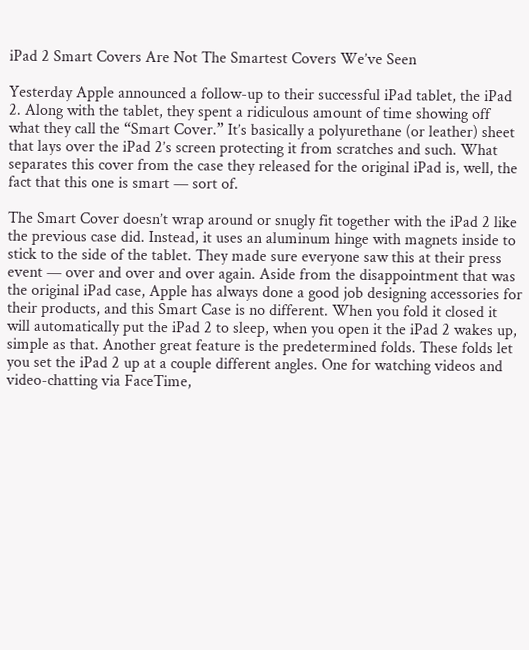iPad 2 Smart Covers Are Not The Smartest Covers We’ve Seen

Yesterday Apple announced a follow-up to their successful iPad tablet, the iPad 2. Along with the tablet, they spent a ridiculous amount of time showing off what they call the “Smart Cover.” It’s basically a polyurethane (or leather) sheet that lays over the iPad 2’s screen protecting it from scratches and such. What separates this cover from the case they released for the original iPad is, well, the fact that this one is smart — sort of.

The Smart Cover doesn’t wrap around or snugly fit together with the iPad 2 like the previous case did. Instead, it uses an aluminum hinge with magnets inside to stick to the side of the tablet. They made sure everyone saw this at their press event — over and over and over again. Aside from the disappointment that was the original iPad case, Apple has always done a good job designing accessories for their products, and this Smart Case is no different. When you fold it closed it will automatically put the iPad 2 to sleep, when you open it the iPad 2 wakes up, simple as that. Another great feature is the predetermined folds. These folds let you set the iPad 2 up at a couple different angles. One for watching videos and video-chatting via FaceTime,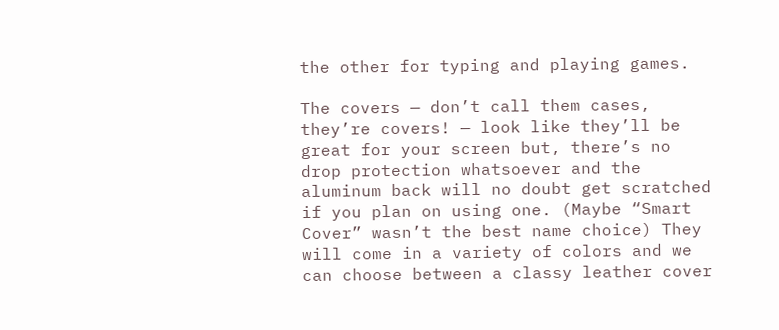the other for typing and playing games.

The covers — don’t call them cases, they’re covers! — look like they’ll be great for your screen but, there’s no drop protection whatsoever and the aluminum back will no doubt get scratched if you plan on using one. (Maybe “Smart Cover” wasn’t the best name choice) They will come in a variety of colors and we can choose between a classy leather cover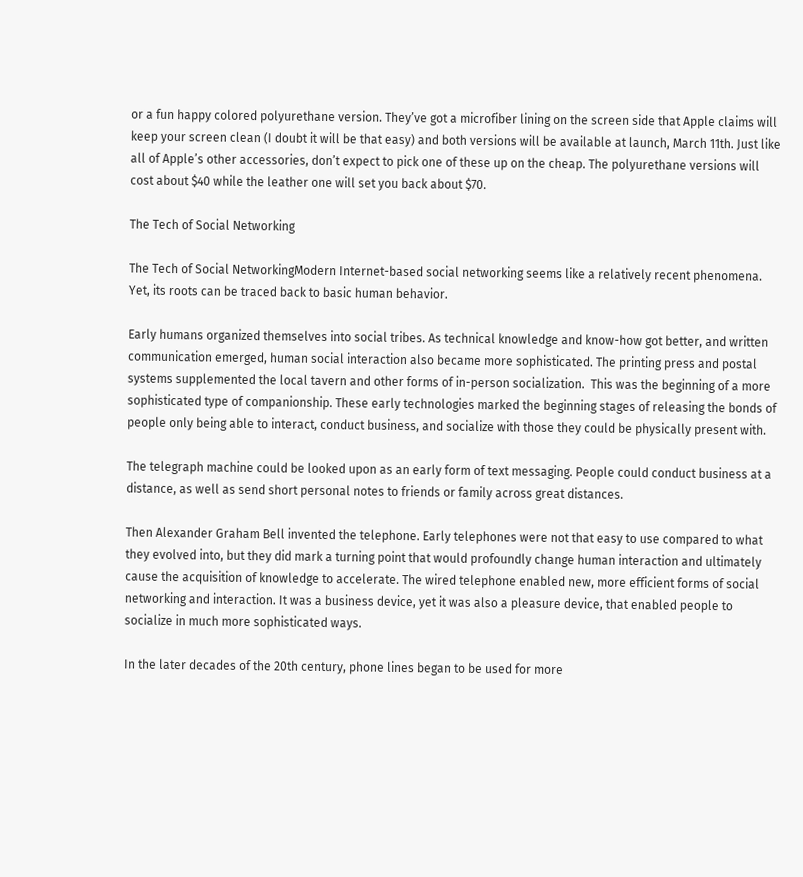or a fun happy colored polyurethane version. They’ve got a microfiber lining on the screen side that Apple claims will keep your screen clean (I doubt it will be that easy) and both versions will be available at launch, March 11th. Just like all of Apple’s other accessories, don’t expect to pick one of these up on the cheap. The polyurethane versions will cost about $40 while the leather one will set you back about $70.

The Tech of Social Networking

The Tech of Social NetworkingModern Internet-based social networking seems like a relatively recent phenomena. Yet, its roots can be traced back to basic human behavior.

Early humans organized themselves into social tribes. As technical knowledge and know-how got better, and written communication emerged, human social interaction also became more sophisticated. The printing press and postal systems supplemented the local tavern and other forms of in-person socialization.  This was the beginning of a more sophisticated type of companionship. These early technologies marked the beginning stages of releasing the bonds of people only being able to interact, conduct business, and socialize with those they could be physically present with.

The telegraph machine could be looked upon as an early form of text messaging. People could conduct business at a distance, as well as send short personal notes to friends or family across great distances.

Then Alexander Graham Bell invented the telephone. Early telephones were not that easy to use compared to what they evolved into, but they did mark a turning point that would profoundly change human interaction and ultimately cause the acquisition of knowledge to accelerate. The wired telephone enabled new, more efficient forms of social networking and interaction. It was a business device, yet it was also a pleasure device, that enabled people to socialize in much more sophisticated ways.

In the later decades of the 20th century, phone lines began to be used for more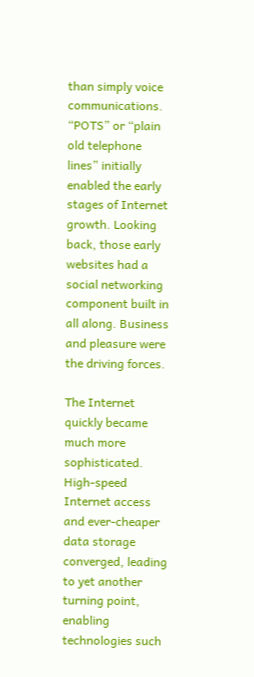than simply voice communications. “POTS” or “plain old telephone lines” initially enabled the early stages of Internet growth. Looking back, those early websites had a social networking component built in all along. Business and pleasure were the driving forces.

The Internet quickly became much more sophisticated. High-speed Internet access and ever-cheaper data storage converged, leading to yet another turning point, enabling technologies such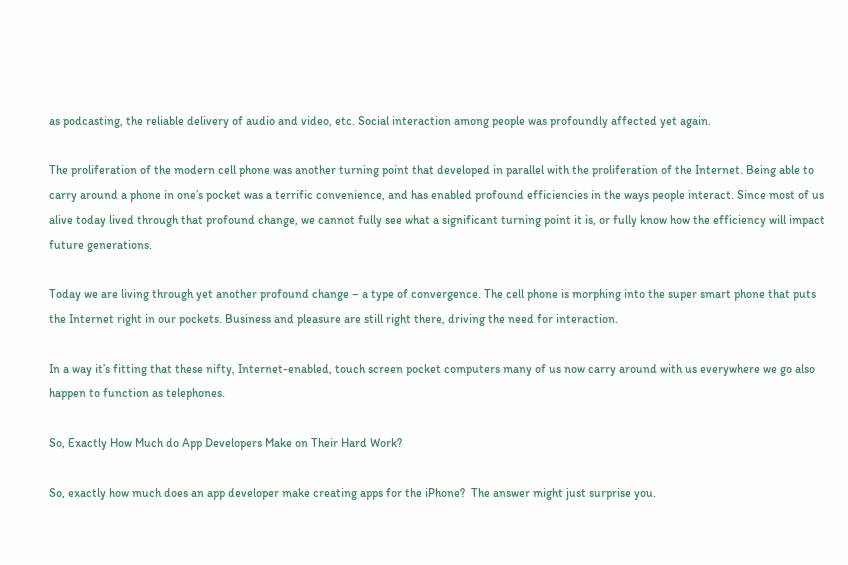as podcasting, the reliable delivery of audio and video, etc. Social interaction among people was profoundly affected yet again.

The proliferation of the modern cell phone was another turning point that developed in parallel with the proliferation of the Internet. Being able to carry around a phone in one’s pocket was a terrific convenience, and has enabled profound efficiencies in the ways people interact. Since most of us alive today lived through that profound change, we cannot fully see what a significant turning point it is, or fully know how the efficiency will impact future generations.

Today we are living through yet another profound change – a type of convergence. The cell phone is morphing into the super smart phone that puts the Internet right in our pockets. Business and pleasure are still right there, driving the need for interaction.

In a way it’s fitting that these nifty, Internet-enabled, touch screen pocket computers many of us now carry around with us everywhere we go also happen to function as telephones.

So, Exactly How Much do App Developers Make on Their Hard Work?

So, exactly how much does an app developer make creating apps for the iPhone?  The answer might just surprise you.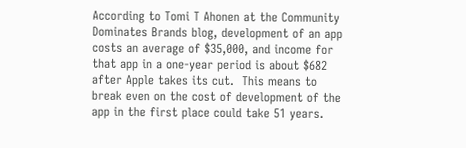According to Tomi T Ahonen at the Community Dominates Brands blog, development of an app costs an average of $35,000, and income for that app in a one-year period is about $682 after Apple takes its cut.  This means to break even on the cost of development of the app in the first place could take 51 years.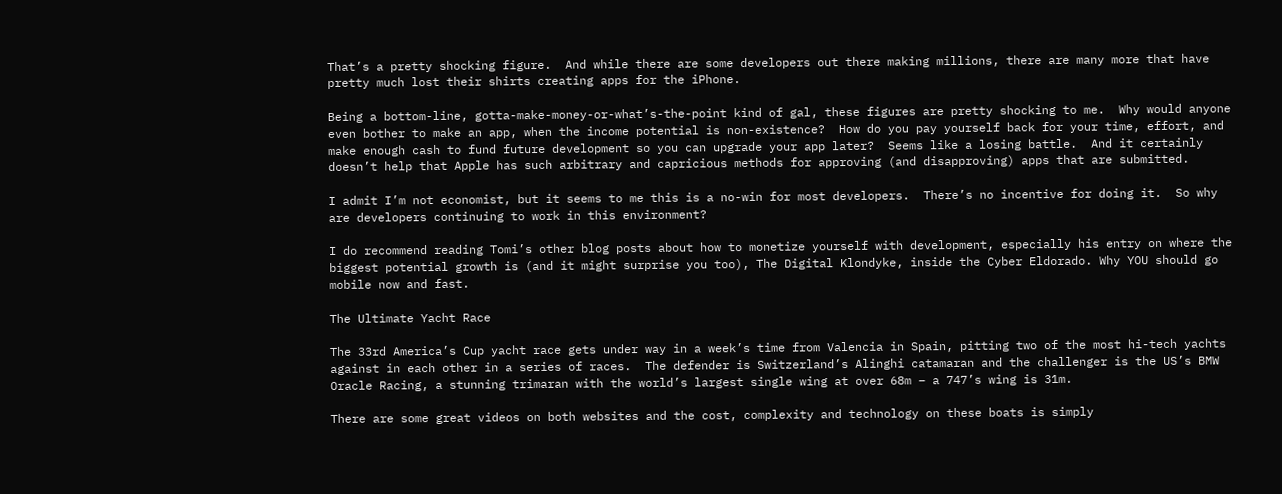That’s a pretty shocking figure.  And while there are some developers out there making millions, there are many more that have pretty much lost their shirts creating apps for the iPhone.

Being a bottom-line, gotta-make-money-or-what’s-the-point kind of gal, these figures are pretty shocking to me.  Why would anyone even bother to make an app, when the income potential is non-existence?  How do you pay yourself back for your time, effort, and make enough cash to fund future development so you can upgrade your app later?  Seems like a losing battle.  And it certainly doesn’t help that Apple has such arbitrary and capricious methods for approving (and disapproving) apps that are submitted.

I admit I’m not economist, but it seems to me this is a no-win for most developers.  There’s no incentive for doing it.  So why are developers continuing to work in this environment?

I do recommend reading Tomi’s other blog posts about how to monetize yourself with development, especially his entry on where the biggest potential growth is (and it might surprise you too), The Digital Klondyke, inside the Cyber Eldorado. Why YOU should go mobile now and fast.

The Ultimate Yacht Race

The 33rd America’s Cup yacht race gets under way in a week’s time from Valencia in Spain, pitting two of the most hi-tech yachts against in each other in a series of races.  The defender is Switzerland’s Alinghi catamaran and the challenger is the US’s BMW Oracle Racing, a stunning trimaran with the world’s largest single wing at over 68m – a 747’s wing is 31m.

There are some great videos on both websites and the cost, complexity and technology on these boats is simply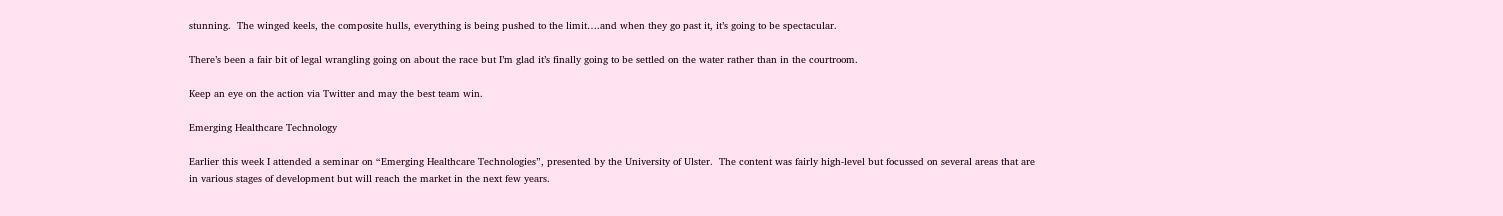stunning.  The winged keels, the composite hulls, everything is being pushed to the limit….and when they go past it, it’s going to be spectacular.

There’s been a fair bit of legal wrangling going on about the race but I’m glad it’s finally going to be settled on the water rather than in the courtroom.

Keep an eye on the action via Twitter and may the best team win.

Emerging Healthcare Technology

Earlier this week I attended a seminar on “Emerging Healthcare Technologies”, presented by the University of Ulster.  The content was fairly high-level but focussed on several areas that are in various stages of development but will reach the market in the next few years.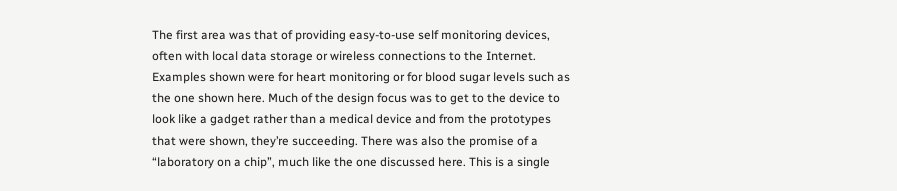The first area was that of providing easy-to-use self monitoring devices, often with local data storage or wireless connections to the Internet. Examples shown were for heart monitoring or for blood sugar levels such as the one shown here. Much of the design focus was to get to the device to look like a gadget rather than a medical device and from the prototypes that were shown, they’re succeeding. There was also the promise of a “laboratory on a chip”, much like the one discussed here. This is a single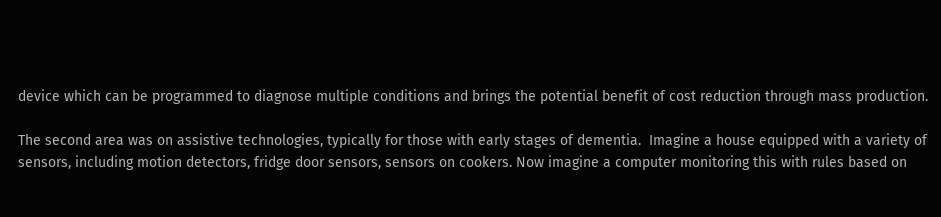device which can be programmed to diagnose multiple conditions and brings the potential benefit of cost reduction through mass production.

The second area was on assistive technologies, typically for those with early stages of dementia.  Imagine a house equipped with a variety of sensors, including motion detectors, fridge door sensors, sensors on cookers. Now imagine a computer monitoring this with rules based on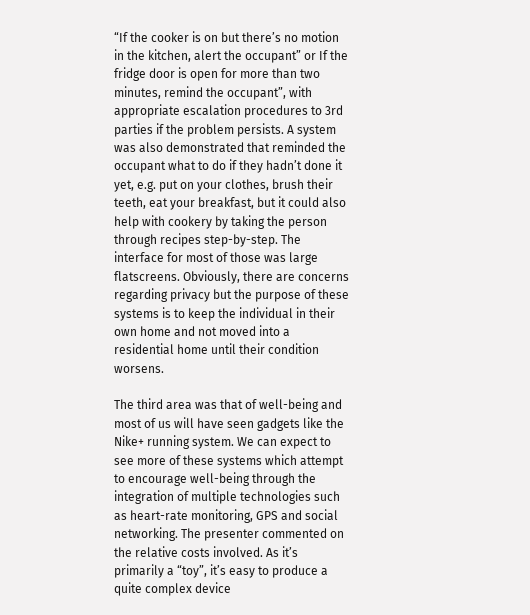“If the cooker is on but there’s no motion in the kitchen, alert the occupant” or If the fridge door is open for more than two minutes, remind the occupant”, with appropriate escalation procedures to 3rd parties if the problem persists. A system was also demonstrated that reminded the occupant what to do if they hadn’t done it yet, e.g. put on your clothes, brush their teeth, eat your breakfast, but it could also help with cookery by taking the person through recipes step-by-step. The interface for most of those was large flatscreens. Obviously, there are concerns regarding privacy but the purpose of these systems is to keep the individual in their own home and not moved into a residential home until their condition worsens.

The third area was that of well-being and most of us will have seen gadgets like the Nike+ running system. We can expect to see more of these systems which attempt to encourage well-being through the integration of multiple technologies such as heart-rate monitoring, GPS and social networking. The presenter commented on the relative costs involved. As it’s primarily a “toy”, it’s easy to produce a quite complex device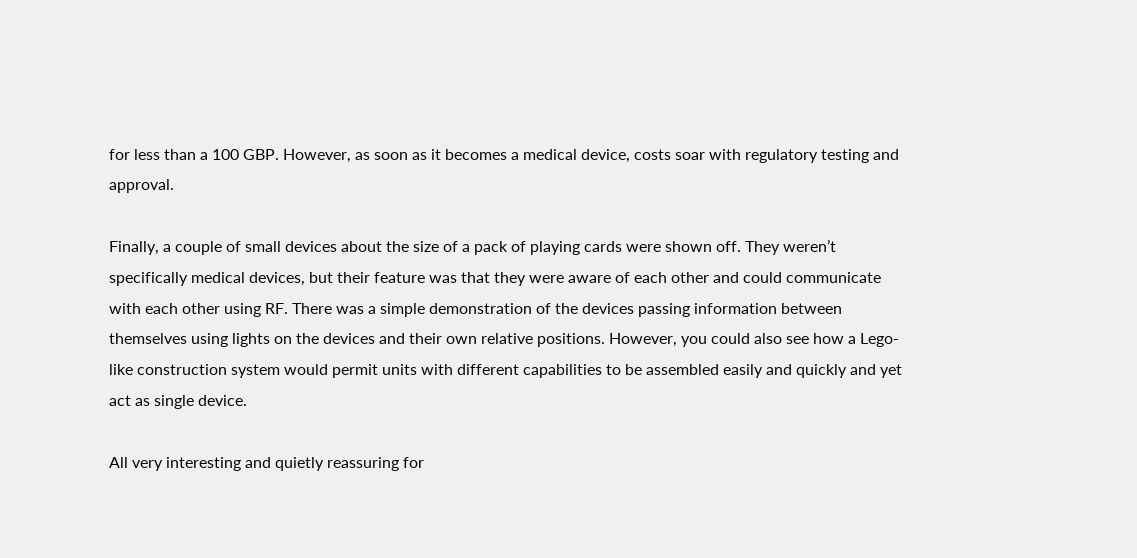for less than a 100 GBP. However, as soon as it becomes a medical device, costs soar with regulatory testing and approval.

Finally, a couple of small devices about the size of a pack of playing cards were shown off. They weren’t specifically medical devices, but their feature was that they were aware of each other and could communicate with each other using RF. There was a simple demonstration of the devices passing information between themselves using lights on the devices and their own relative positions. However, you could also see how a Lego-like construction system would permit units with different capabilities to be assembled easily and quickly and yet act as single device.

All very interesting and quietly reassuring for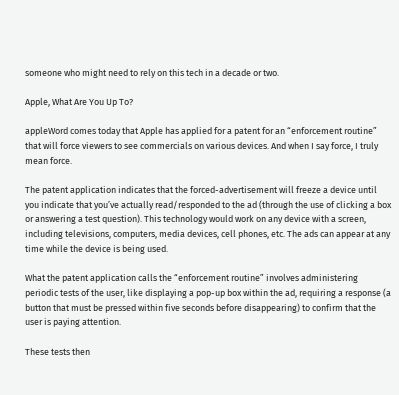someone who might need to rely on this tech in a decade or two.

Apple, What Are You Up To?

appleWord comes today that Apple has applied for a patent for an “enforcement routine” that will force viewers to see commercials on various devices. And when I say force, I truly mean force.

The patent application indicates that the forced-advertisement will freeze a device until you indicate that you’ve actually read/responded to the ad (through the use of clicking a box or answering a test question). This technology would work on any device with a screen, including televisions, computers, media devices, cell phones, etc. The ads can appear at any time while the device is being used.

What the patent application calls the “enforcement routine” involves administering periodic tests of the user, like displaying a pop-up box within the ad, requiring a response (a button that must be pressed within five seconds before disappearing) to confirm that the user is paying attention.

These tests then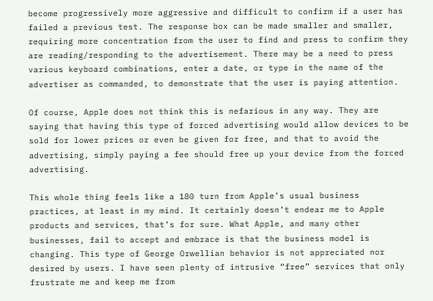become progressively more aggressive and difficult to confirm if a user has failed a previous test. The response box can be made smaller and smaller, requiring more concentration from the user to find and press to confirm they are reading/responding to the advertisement. There may be a need to press various keyboard combinations, enter a date, or type in the name of the advertiser as commanded, to demonstrate that the user is paying attention.

Of course, Apple does not think this is nefarious in any way. They are saying that having this type of forced advertising would allow devices to be sold for lower prices or even be given for free, and that to avoid the advertising, simply paying a fee should free up your device from the forced advertising.

This whole thing feels like a 180 turn from Apple’s usual business practices, at least in my mind. It certainly doesn’t endear me to Apple products and services, that’s for sure. What Apple, and many other businesses, fail to accept and embrace is that the business model is changing. This type of George Orwellian behavior is not appreciated nor desired by users. I have seen plenty of intrusive “free” services that only frustrate me and keep me from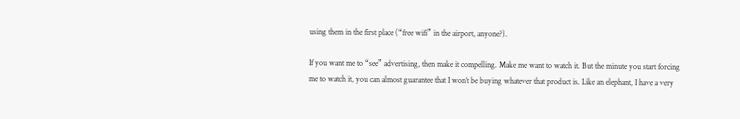using them in the first place (“free wifi” in the airport, anyone?).

If you want me to “see” advertising, then make it compelling. Make me want to watch it. But the minute you start forcing me to watch it, you can almost guarantee that I won’t be buying whatever that product is. Like an elephant, I have a very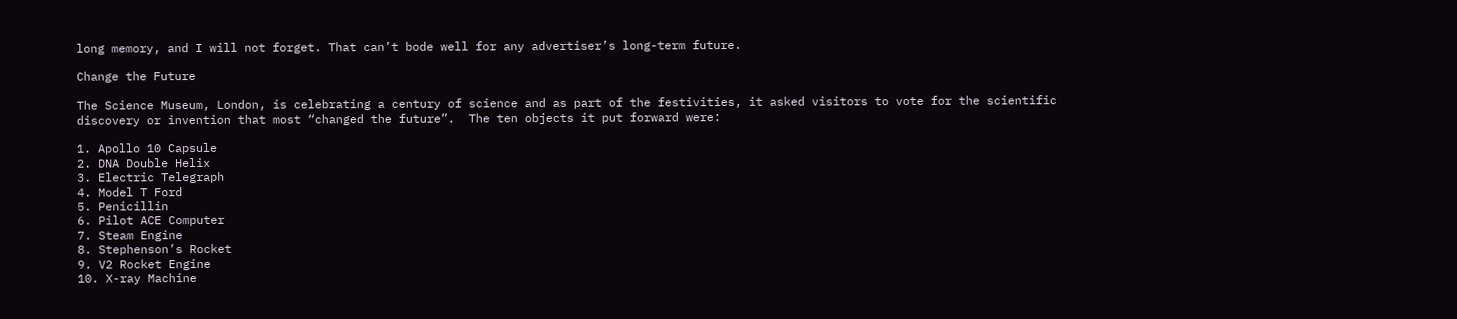long memory, and I will not forget. That can’t bode well for any advertiser’s long-term future.

Change the Future

The Science Museum, London, is celebrating a century of science and as part of the festivities, it asked visitors to vote for the scientific discovery or invention that most “changed the future”.  The ten objects it put forward were:

1. Apollo 10 Capsule
2. DNA Double Helix
3. Electric Telegraph
4. Model T Ford
5. Penicillin
6. Pilot ACE Computer
7. Steam Engine
8. Stephenson’s Rocket
9. V2 Rocket Engine
10. X-ray Machine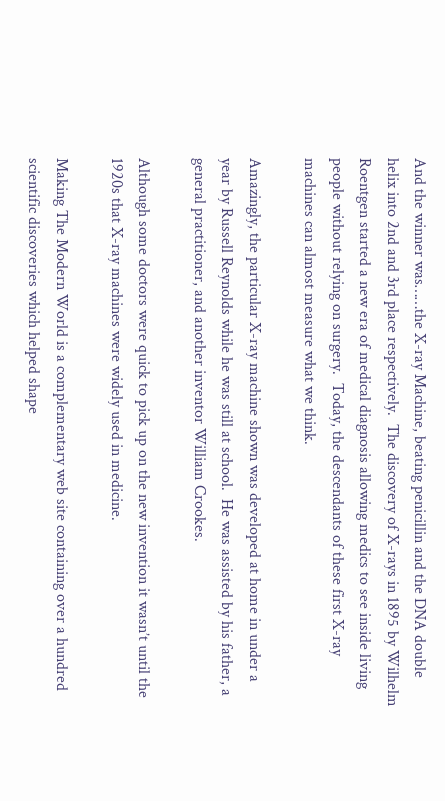And the winner was……the X-ray Machine, beating penicillin and the DNA double helix into 2nd and 3rd place respectively.  The discovery of X-rays in 1895 by Wilhelm Roentgen started a new era of medical diagnosis allowing medics to see inside living people without relying on surgery.  Today, the descendants of these first X-ray machines can almost measure what we think.

Amazingly, the particular X-ray machine shown was developed at home in under a year by Russell Reynolds while he was still at school.  He was assisted by his father, a general practitioner, and another inventor William Crookes.

Although some doctors were quick to pick up on the new invention it wasn’t until the 1920s that X-ray machines were widely used in medicine.

Making The Modern World is a complementary web site containing over a hundred scientific discoveries which helped shape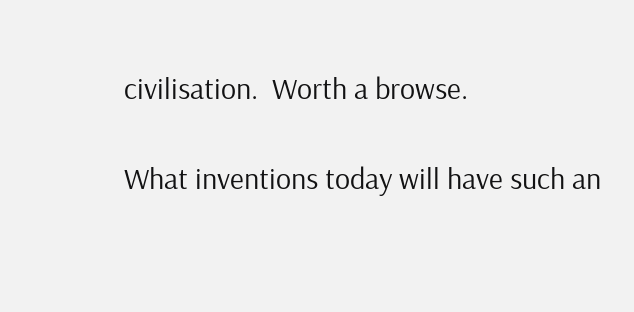civilisation.  Worth a browse.

What inventions today will have such an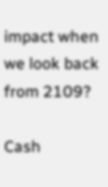impact when we look back from 2109?

Cash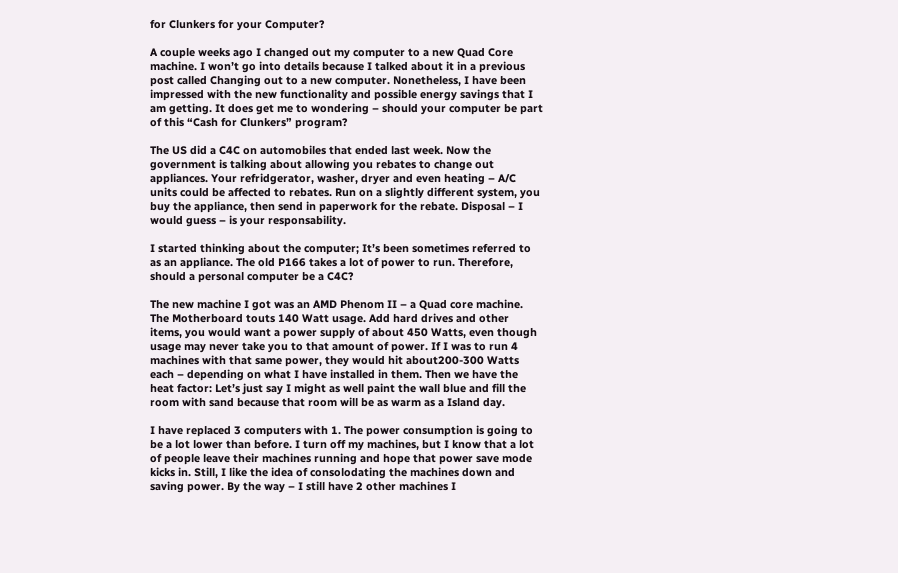for Clunkers for your Computer?

A couple weeks ago I changed out my computer to a new Quad Core machine. I won’t go into details because I talked about it in a previous post called Changing out to a new computer. Nonetheless, I have been impressed with the new functionality and possible energy savings that I am getting. It does get me to wondering – should your computer be part of this “Cash for Clunkers” program?

The US did a C4C on automobiles that ended last week. Now the government is talking about allowing you rebates to change out appliances. Your refridgerator, washer, dryer and even heating – A/C units could be affected to rebates. Run on a slightly different system, you buy the appliance, then send in paperwork for the rebate. Disposal – I would guess – is your responsability.

I started thinking about the computer; It’s been sometimes referred to as an appliance. The old P166 takes a lot of power to run. Therefore, should a personal computer be a C4C?

The new machine I got was an AMD Phenom II – a Quad core machine. The Motherboard touts 140 Watt usage. Add hard drives and other items, you would want a power supply of about 450 Watts, even though usage may never take you to that amount of power. If I was to run 4 machines with that same power, they would hit about200-300 Watts each – depending on what I have installed in them. Then we have the heat factor: Let’s just say I might as well paint the wall blue and fill the room with sand because that room will be as warm as a Island day.

I have replaced 3 computers with 1. The power consumption is going to be a lot lower than before. I turn off my machines, but I know that a lot of people leave their machines running and hope that power save mode kicks in. Still, I like the idea of consolodating the machines down and saving power. By the way – I still have 2 other machines I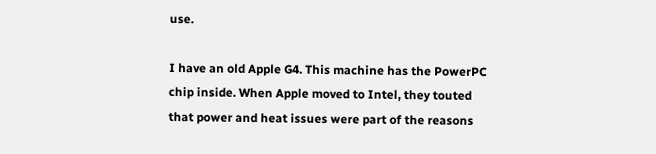use.

I have an old Apple G4. This machine has the PowerPC chip inside. When Apple moved to Intel, they touted that power and heat issues were part of the reasons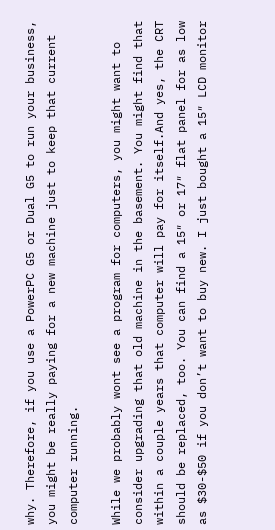why. Therefore, if you use a PowerPC G5 or Dual G5 to run your business, you might be really paying for a new machine just to keep that current computer running.

While we probably wont see a program for computers, you might want to consider upgrading that old machine in the basement. You might find that within a couple years that computer will pay for itself.And yes, the CRT should be replaced, too. You can find a 15″ or 17″ flat panel for as low as $30-$50 if you don’t want to buy new. I just bought a 15″ LCD monitor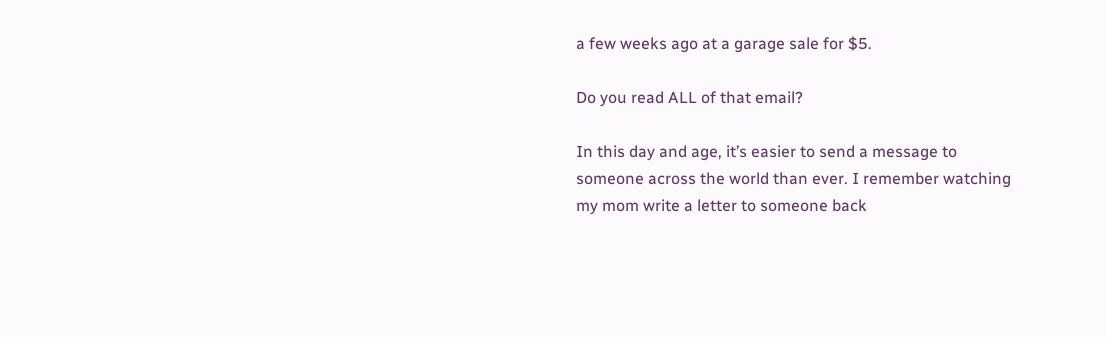a few weeks ago at a garage sale for $5.

Do you read ALL of that email?

In this day and age, it’s easier to send a message to someone across the world than ever. I remember watching my mom write a letter to someone back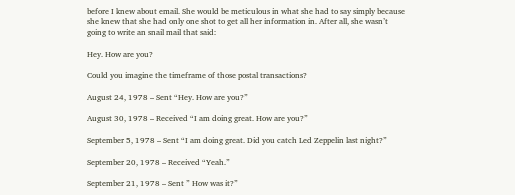before I knew about email. She would be meticulous in what she had to say simply because she knew that she had only one shot to get all her information in. After all, she wasn’t going to write an snail mail that said:

Hey. How are you?

Could you imagine the timeframe of those postal transactions?

August 24, 1978 – Sent “Hey. How are you?”

August 30, 1978 – Received “I am doing great. How are you?”

September 5, 1978 – Sent “I am doing great. Did you catch Led Zeppelin last night?”

September 20, 1978 – Received “Yeah.”

September 21, 1978 – Sent ” How was it?”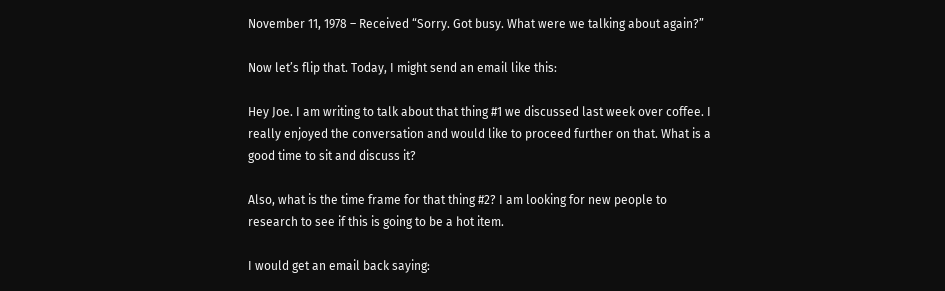November 11, 1978 – Received “Sorry. Got busy. What were we talking about again?”

Now let’s flip that. Today, I might send an email like this:

Hey Joe. I am writing to talk about that thing #1 we discussed last week over coffee. I really enjoyed the conversation and would like to proceed further on that. What is a good time to sit and discuss it?

Also, what is the time frame for that thing #2? I am looking for new people to research to see if this is going to be a hot item.

I would get an email back saying: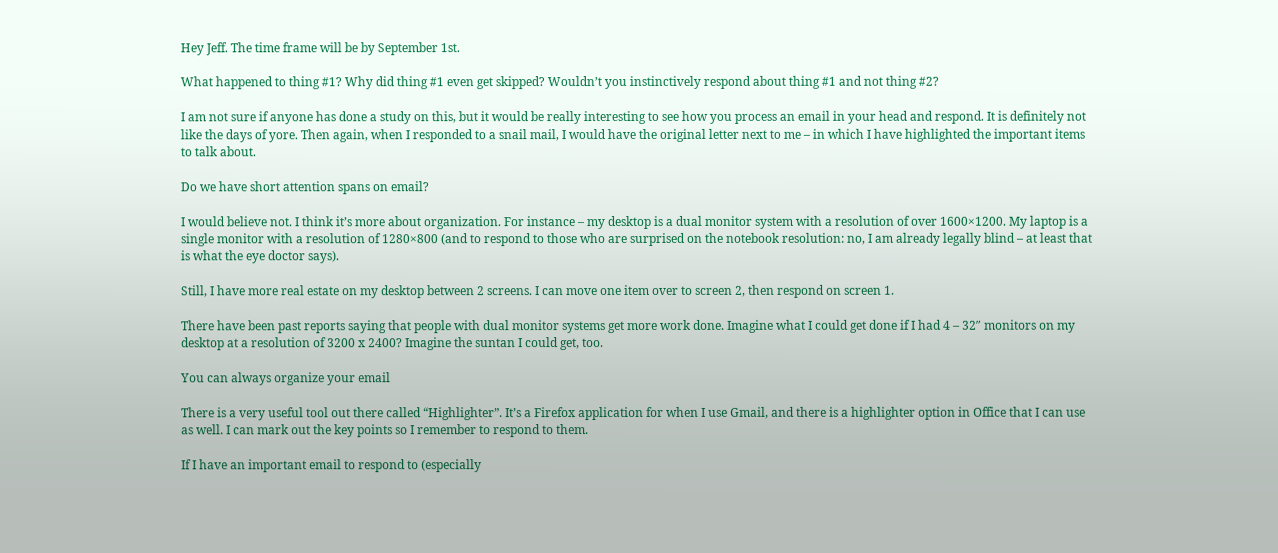Hey Jeff. The time frame will be by September 1st.

What happened to thing #1? Why did thing #1 even get skipped? Wouldn’t you instinctively respond about thing #1 and not thing #2?

I am not sure if anyone has done a study on this, but it would be really interesting to see how you process an email in your head and respond. It is definitely not like the days of yore. Then again, when I responded to a snail mail, I would have the original letter next to me – in which I have highlighted the important items to talk about.

Do we have short attention spans on email?

I would believe not. I think it’s more about organization. For instance – my desktop is a dual monitor system with a resolution of over 1600×1200. My laptop is a single monitor with a resolution of 1280×800 (and to respond to those who are surprised on the notebook resolution: no, I am already legally blind – at least that is what the eye doctor says).

Still, I have more real estate on my desktop between 2 screens. I can move one item over to screen 2, then respond on screen 1.

There have been past reports saying that people with dual monitor systems get more work done. Imagine what I could get done if I had 4 – 32″ monitors on my desktop at a resolution of 3200 x 2400? Imagine the suntan I could get, too.

You can always organize your email

There is a very useful tool out there called “Highlighter”. It’s a Firefox application for when I use Gmail, and there is a highlighter option in Office that I can use as well. I can mark out the key points so I remember to respond to them.

If I have an important email to respond to (especially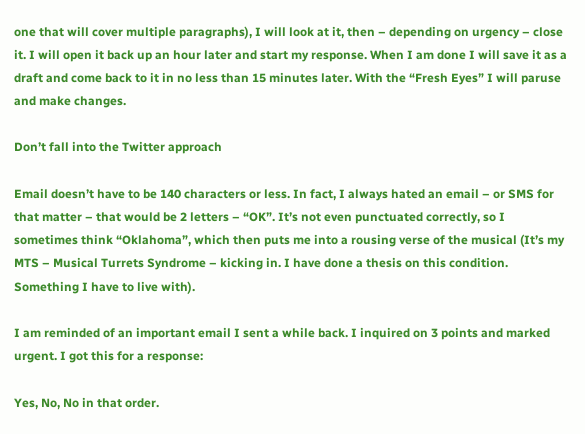one that will cover multiple paragraphs), I will look at it, then – depending on urgency – close it. I will open it back up an hour later and start my response. When I am done I will save it as a draft and come back to it in no less than 15 minutes later. With the “Fresh Eyes” I will paruse and make changes.

Don’t fall into the Twitter approach

Email doesn’t have to be 140 characters or less. In fact, I always hated an email – or SMS for that matter – that would be 2 letters – “OK”. It’s not even punctuated correctly, so I sometimes think “Oklahoma”, which then puts me into a rousing verse of the musical (It’s my MTS – Musical Turrets Syndrome – kicking in. I have done a thesis on this condition. Something I have to live with).

I am reminded of an important email I sent a while back. I inquired on 3 points and marked urgent. I got this for a response:

Yes, No, No in that order.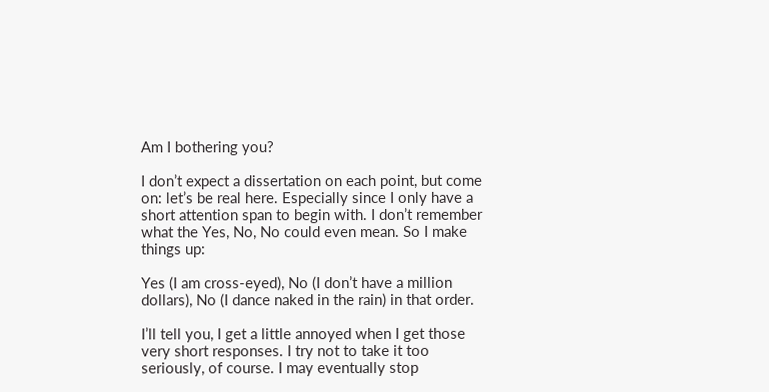Am I bothering you?

I don’t expect a dissertation on each point, but come on: let’s be real here. Especially since I only have a short attention span to begin with. I don’t remember what the Yes, No, No could even mean. So I make things up:

Yes (I am cross-eyed), No (I don’t have a million dollars), No (I dance naked in the rain) in that order.

I’ll tell you, I get a little annoyed when I get those very short responses. I try not to take it too seriously, of course. I may eventually stop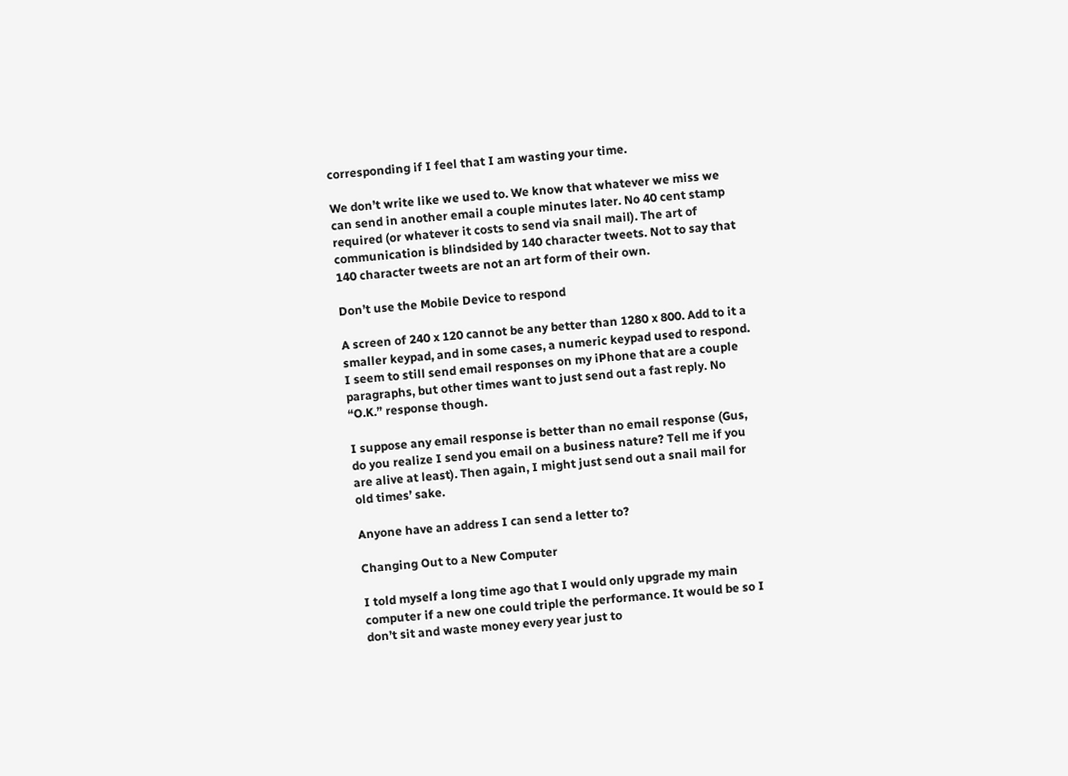corresponding if I feel that I am wasting your time.

We don’t write like we used to. We know that whatever we miss we can send in another email a couple minutes later. No 40 cent stamp required (or whatever it costs to send via snail mail). The art of communication is blindsided by 140 character tweets. Not to say that 140 character tweets are not an art form of their own.

Don’t use the Mobile Device to respond

A screen of 240 x 120 cannot be any better than 1280 x 800. Add to it a smaller keypad, and in some cases, a numeric keypad used to respond. I seem to still send email responses on my iPhone that are a couple paragraphs, but other times want to just send out a fast reply. No “O.K.” response though.

I suppose any email response is better than no email response (Gus, do you realize I send you email on a business nature? Tell me if you are alive at least). Then again, I might just send out a snail mail for old times’ sake.

Anyone have an address I can send a letter to?

Changing Out to a New Computer

I told myself a long time ago that I would only upgrade my main computer if a new one could triple the performance. It would be so I don’t sit and waste money every year just to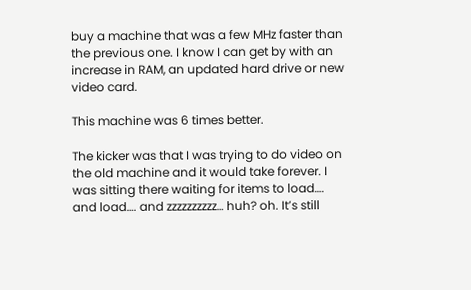buy a machine that was a few MHz faster than the previous one. I know I can get by with an increase in RAM, an updated hard drive or new video card.

This machine was 6 times better.

The kicker was that I was trying to do video on the old machine and it would take forever. I was sitting there waiting for items to load…. and load…. and zzzzzzzzzz… huh? oh. It’s still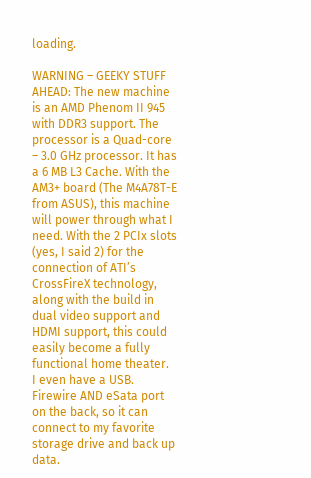loading.

WARNING – GEEKY STUFF AHEAD: The new machine is an AMD Phenom II 945 with DDR3 support. The processor is a Quad-core – 3.0 GHz processor. It has a 6 MB L3 Cache. With the AM3+ board (The M4A78T-E from ASUS), this machine  will power through what I need. With the 2 PCIx slots (yes, I said 2) for the connection of ATI’s CrossFireX technology, along with the build in dual video support and HDMI support, this could easily become a fully functional home theater.  I even have a USB. Firewire AND eSata port on the back, so it can connect to my favorite storage drive and back up data.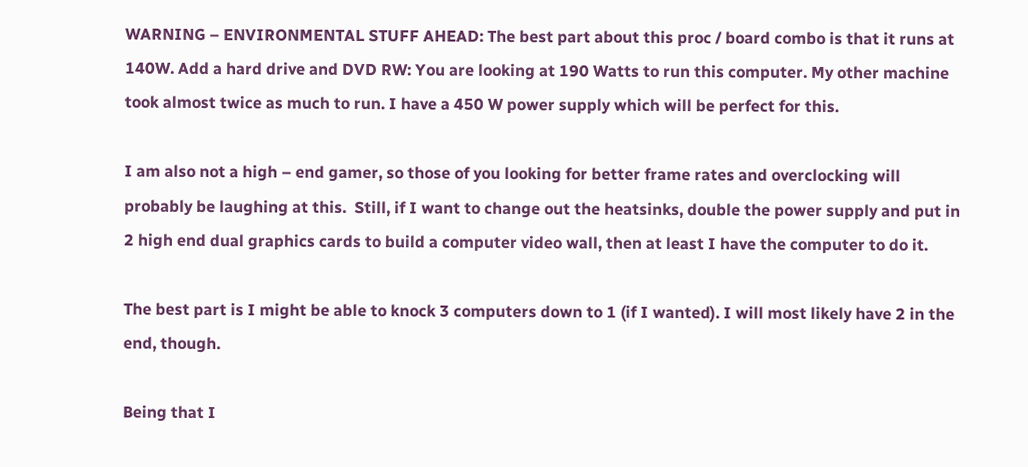WARNING – ENVIRONMENTAL STUFF AHEAD: The best part about this proc / board combo is that it runs at 140W. Add a hard drive and DVD RW: You are looking at 190 Watts to run this computer. My other machine took almost twice as much to run. I have a 450 W power supply which will be perfect for this.

I am also not a high – end gamer, so those of you looking for better frame rates and overclocking will probably be laughing at this.  Still, if I want to change out the heatsinks, double the power supply and put in 2 high end dual graphics cards to build a computer video wall, then at least I have the computer to do it.

The best part is I might be able to knock 3 computers down to 1 (if I wanted). I will most likely have 2 in the end, though.

Being that I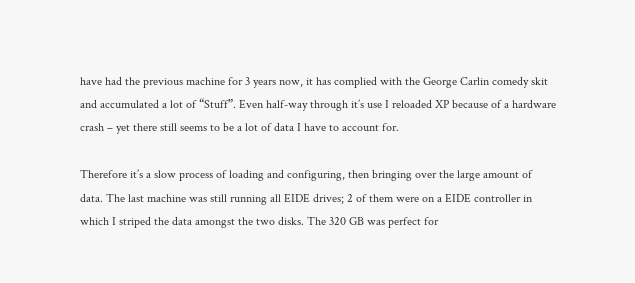have had the previous machine for 3 years now, it has complied with the George Carlin comedy skit and accumulated a lot of “Stuff”. Even half-way through it’s use I reloaded XP because of a hardware crash – yet there still seems to be a lot of data I have to account for.

Therefore it’s a slow process of loading and configuring, then bringing over the large amount of data. The last machine was still running all EIDE drives; 2 of them were on a EIDE controller in which I striped the data amongst the two disks. The 320 GB was perfect for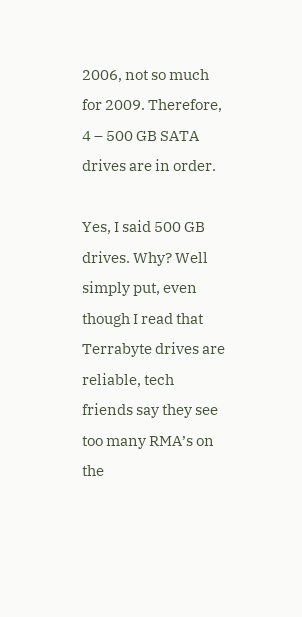2006, not so much for 2009. Therefore, 4 – 500 GB SATA drives are in order.

Yes, I said 500 GB drives. Why? Well simply put, even though I read that Terrabyte drives are reliable, tech friends say they see too many RMA’s on the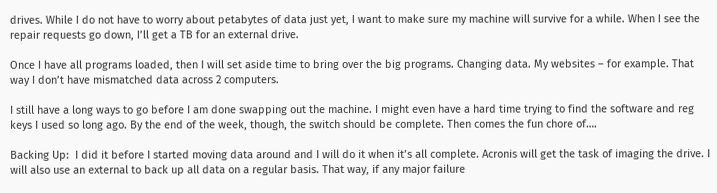drives. While I do not have to worry about petabytes of data just yet, I want to make sure my machine will survive for a while. When I see the repair requests go down, I’ll get a TB for an external drive.

Once I have all programs loaded, then I will set aside time to bring over the big programs. Changing data. My websites – for example. That way I don’t have mismatched data across 2 computers.

I still have a long ways to go before I am done swapping out the machine. I might even have a hard time trying to find the software and reg keys I used so long ago. By the end of the week, though, the switch should be complete. Then comes the fun chore of….

Backing Up:  I did it before I started moving data around and I will do it when it’s all complete. Acronis will get the task of imaging the drive. I will also use an external to back up all data on a regular basis. That way, if any major failure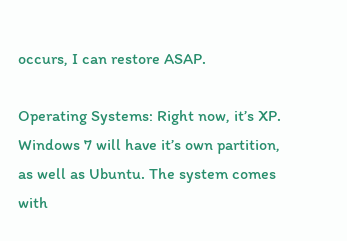occurs, I can restore ASAP.

Operating Systems: Right now, it’s XP. Windows 7 will have it’s own partition, as well as Ubuntu. The system comes with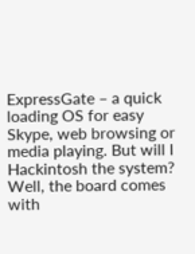ExpressGate – a quick loading OS for easy Skype, web browsing or media playing. But will I Hackintosh the system? Well, the board comes with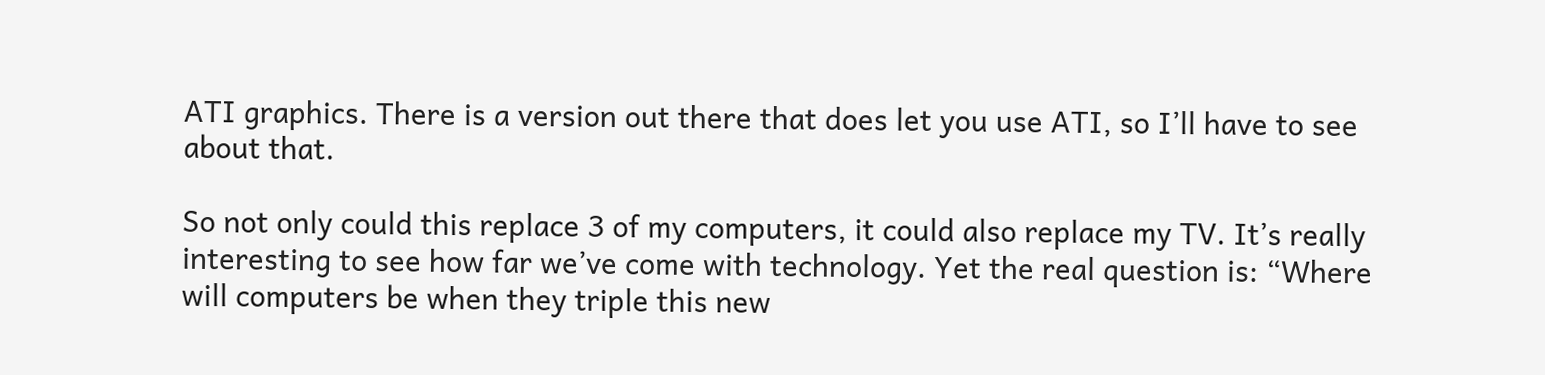ATI graphics. There is a version out there that does let you use ATI, so I’ll have to see about that.

So not only could this replace 3 of my computers, it could also replace my TV. It’s really interesting to see how far we’ve come with technology. Yet the real question is: “Where will computers be when they triple this new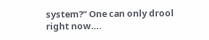system?” One can only drool right now….